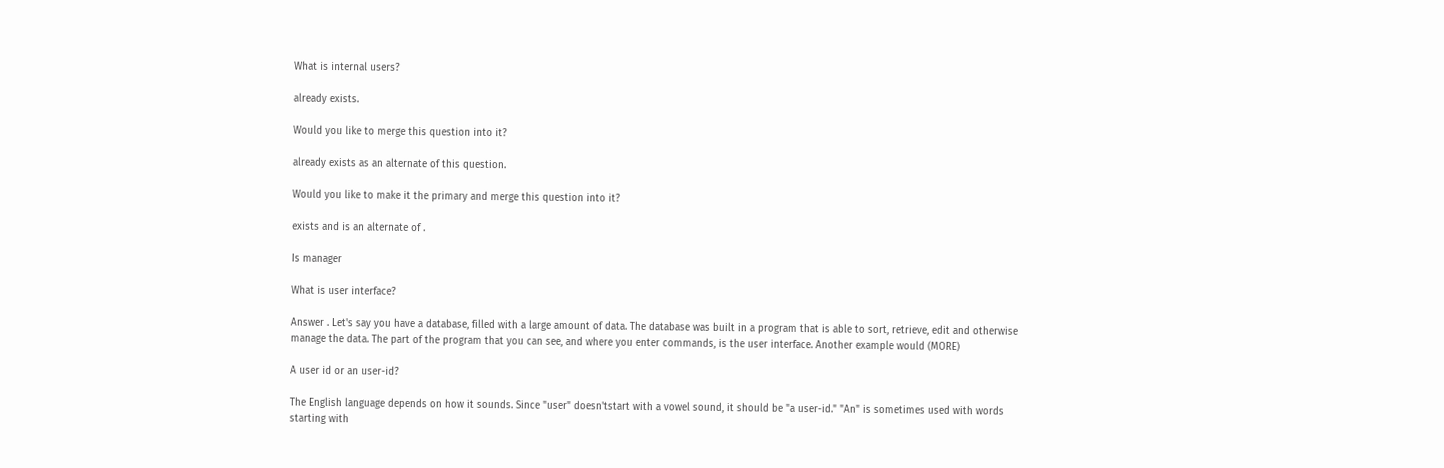What is internal users?

already exists.

Would you like to merge this question into it?

already exists as an alternate of this question.

Would you like to make it the primary and merge this question into it?

exists and is an alternate of .

Is manager

What is user interface?

Answer . Let's say you have a database, filled with a large amount of data. The database was built in a program that is able to sort, retrieve, edit and otherwise manage the data. The part of the program that you can see, and where you enter commands, is the user interface. Another example would (MORE)

A user id or an user-id?

The English language depends on how it sounds. Since "user" doesn'tstart with a vowel sound, it should be "a user-id." "An" is sometimes used with words starting with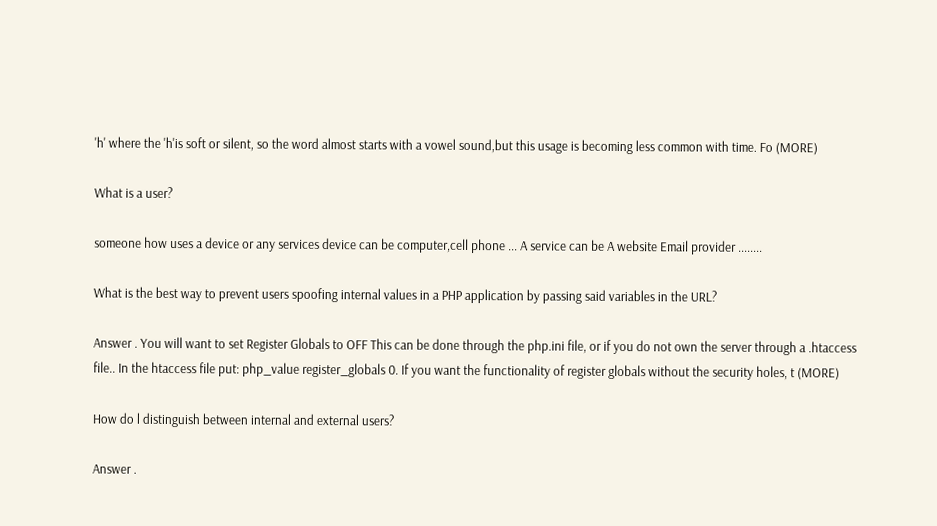'h' where the 'h'is soft or silent, so the word almost starts with a vowel sound,but this usage is becoming less common with time. Fo (MORE)

What is a user?

someone how uses a device or any services device can be computer,cell phone ... A service can be A website Email provider ........

What is the best way to prevent users spoofing internal values in a PHP application by passing said variables in the URL?

Answer . You will want to set Register Globals to OFF This can be done through the php.ini file, or if you do not own the server through a .htaccess file.. In the htaccess file put: php_value register_globals 0. If you want the functionality of register globals without the security holes, t (MORE)

How do l distinguish between internal and external users?

Answer .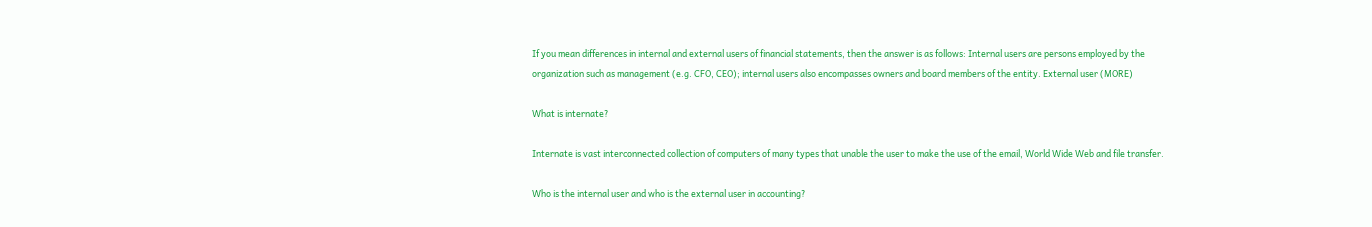If you mean differences in internal and external users of financial statements, then the answer is as follows: Internal users are persons employed by the organization such as management (e.g. CFO, CEO); internal users also encompasses owners and board members of the entity. External user (MORE)

What is internate?

Internate is vast interconnected collection of computers of many types that unable the user to make the use of the email, World Wide Web and file transfer.

Who is the internal user and who is the external user in accounting?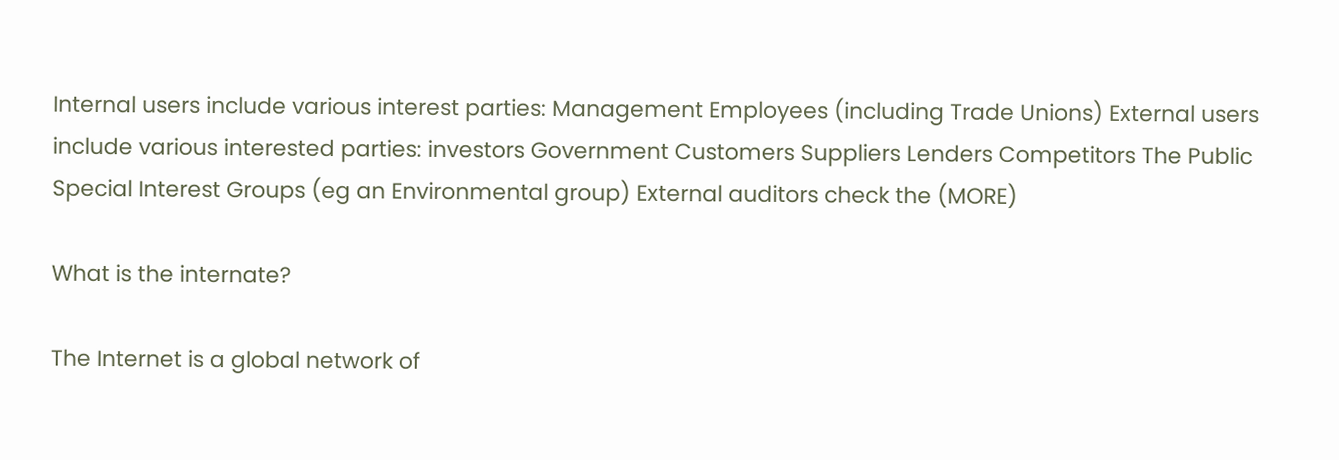Internal users include various interest parties: Management Employees (including Trade Unions) External users include various interested parties: investors Government Customers Suppliers Lenders Competitors The Public Special Interest Groups (eg an Environmental group) External auditors check the (MORE)

What is the internate?

The Internet is a global network of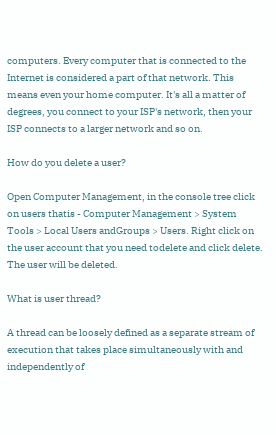computers. Every computer that is connected to the Internet is considered a part of that network. This means even your home computer. It's all a matter of degrees, you connect to your ISP's network, then your ISP connects to a larger network and so on.

How do you delete a user?

Open Computer Management, in the console tree click on users thatis - Computer Management > System Tools > Local Users andGroups > Users. Right click on the user account that you need todelete and click delete. The user will be deleted.

What is user thread?

A thread can be loosely defined as a separate stream of execution that takes place simultaneously with and independently of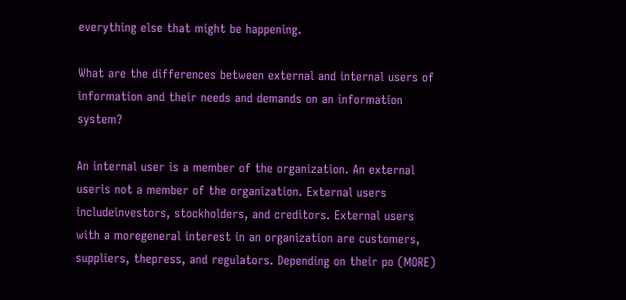everything else that might be happening.

What are the differences between external and internal users of information and their needs and demands on an information system?

An internal user is a member of the organization. An external useris not a member of the organization. External users includeinvestors, stockholders, and creditors. External users with a moregeneral interest in an organization are customers, suppliers, thepress, and regulators. Depending on their po (MORE)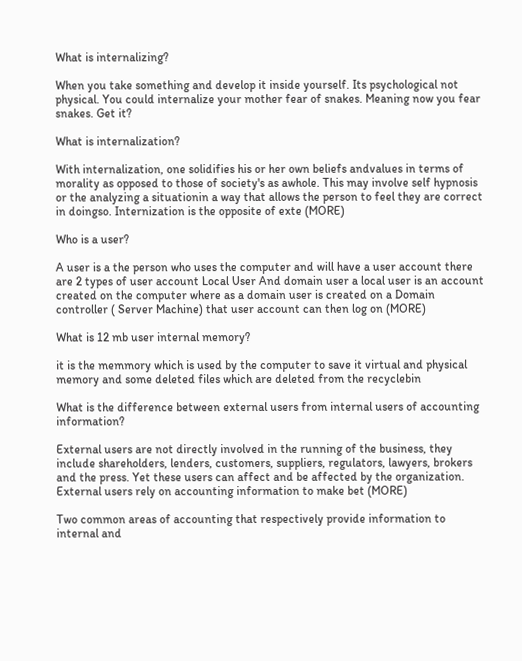What is internalizing?

When you take something and develop it inside yourself. Its psychological not physical. You could internalize your mother fear of snakes. Meaning now you fear snakes. Get it?

What is internalization?

With internalization, one solidifies his or her own beliefs andvalues in terms of morality as opposed to those of society's as awhole. This may involve self hypnosis or the analyzing a situationin a way that allows the person to feel they are correct in doingso. Internization is the opposite of exte (MORE)

Who is a user?

A user is a the person who uses the computer and will have a user account there are 2 types of user account Local User And domain user a local user is an account created on the computer where as a domain user is created on a Domain controller ( Server Machine) that user account can then log on (MORE)

What is 12 mb user internal memory?

it is the memmory which is used by the computer to save it virtual and physical memory and some deleted files which are deleted from the recyclebin

What is the difference between external users from internal users of accounting information?

External users are not directly involved in the running of the business, they include shareholders, lenders, customers, suppliers, regulators, lawyers, brokers and the press. Yet these users can affect and be affected by the organization. External users rely on accounting information to make bet (MORE)

Two common areas of accounting that respectively provide information to internal and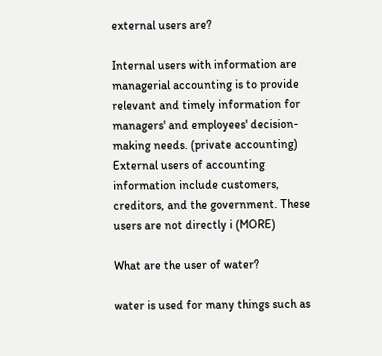external users are?

Internal users with information are managerial accounting is to provide relevant and timely information for managers' and employees' decision-making needs. (private accounting) External users of accounting information include customers, creditors, and the government. These users are not directly i (MORE)

What are the user of water?

water is used for many things such as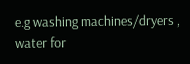e.g washing machines/dryers , water for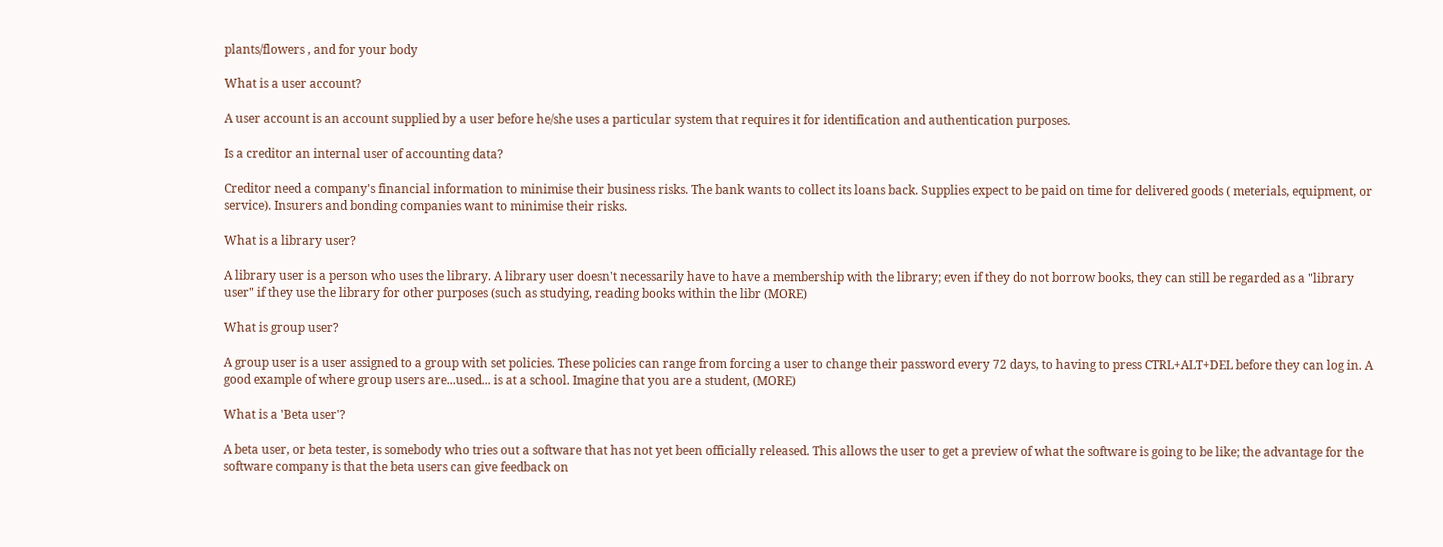plants/flowers , and for your body

What is a user account?

A user account is an account supplied by a user before he/she uses a particular system that requires it for identification and authentication purposes.

Is a creditor an internal user of accounting data?

Creditor need a company's financial information to minimise their business risks. The bank wants to collect its loans back. Supplies expect to be paid on time for delivered goods ( meterials, equipment, or service). Insurers and bonding companies want to minimise their risks.

What is a library user?

A library user is a person who uses the library. A library user doesn't necessarily have to have a membership with the library; even if they do not borrow books, they can still be regarded as a "library user" if they use the library for other purposes (such as studying, reading books within the libr (MORE)

What is group user?

A group user is a user assigned to a group with set policies. These policies can range from forcing a user to change their password every 72 days, to having to press CTRL+ALT+DEL before they can log in. A good example of where group users are...used... is at a school. Imagine that you are a student, (MORE)

What is a 'Beta user'?

A beta user, or beta tester, is somebody who tries out a software that has not yet been officially released. This allows the user to get a preview of what the software is going to be like; the advantage for the software company is that the beta users can give feedback on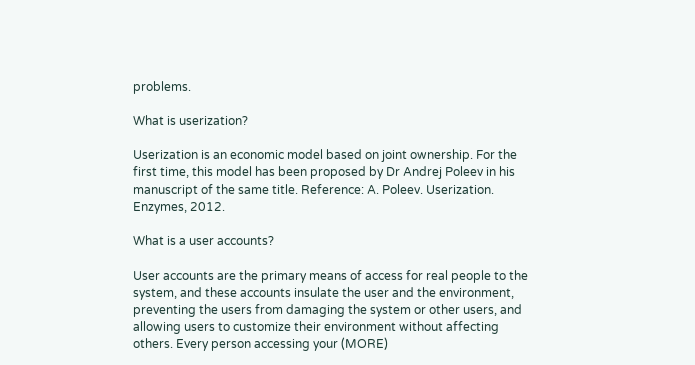problems.

What is userization?

Userization is an economic model based on joint ownership. For the first time, this model has been proposed by Dr Andrej Poleev in his manuscript of the same title. Reference: A. Poleev. Userization. Enzymes, 2012.

What is a user accounts?

User accounts are the primary means of access for real people to the system, and these accounts insulate the user and the environment, preventing the users from damaging the system or other users, and allowing users to customize their environment without affecting others. Every person accessing your (MORE)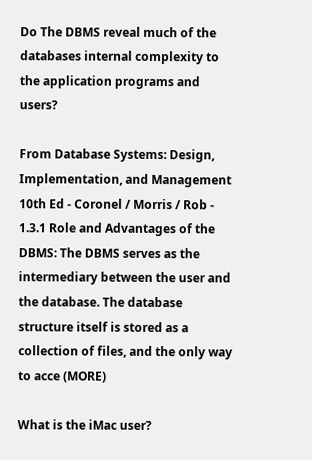Do The DBMS reveal much of the databases internal complexity to the application programs and users?

From Database Systems: Design, Implementation, and Management 10th Ed - Coronel / Morris / Rob - 1.3.1 Role and Advantages of the DBMS: The DBMS serves as the intermediary between the user and the database. The database structure itself is stored as a collection of files, and the only way to acce (MORE)

What is the iMac user?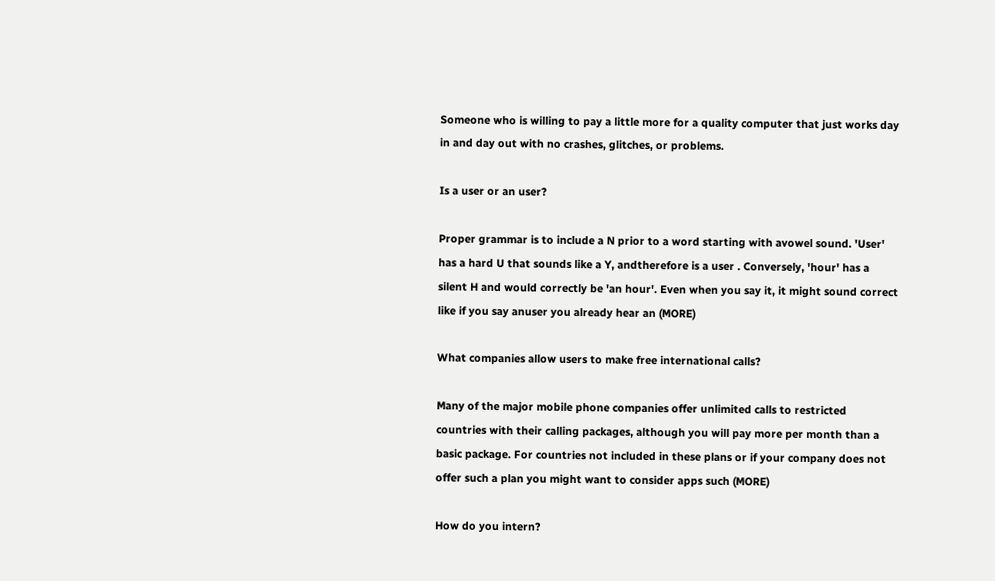Someone who is willing to pay a little more for a quality computer that just works day in and day out with no crashes, glitches, or problems.

Is a user or an user?

Proper grammar is to include a N prior to a word starting with avowel sound. 'User' has a hard U that sounds like a Y, andtherefore is a user . Conversely, 'hour' has a silent H and would correctly be 'an hour'. Even when you say it, it might sound correct like if you say anuser you already hear an (MORE)

What companies allow users to make free international calls?

Many of the major mobile phone companies offer unlimited calls to restricted countries with their calling packages, although you will pay more per month than a basic package. For countries not included in these plans or if your company does not offer such a plan you might want to consider apps such (MORE)

How do you intern?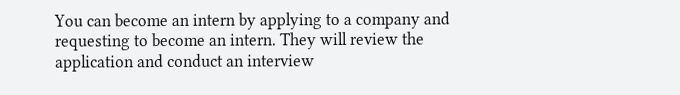You can become an intern by applying to a company and requesting to become an intern. They will review the application and conduct an interview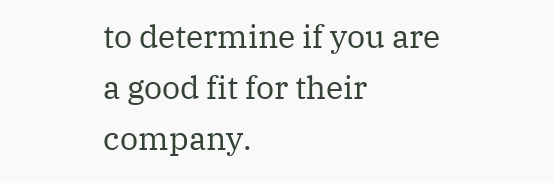to determine if you are a good fit for their company.